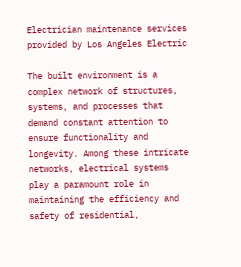Electrician maintenance services provided by Los Angeles Electric

The built environment is a complex network of structures, systems, and processes that demand constant attention to ensure functionality and longevity. Among these intricate networks, electrical systems play a paramount role in maintaining the efficiency and safety of residential,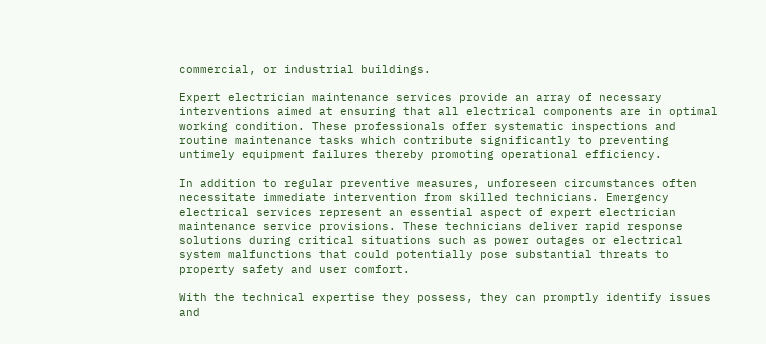commercial, or industrial buildings.

Expert electrician maintenance services provide an array of necessary interventions aimed at ensuring that all electrical components are in optimal working condition. These professionals offer systematic inspections and routine maintenance tasks which contribute significantly to preventing untimely equipment failures thereby promoting operational efficiency.

In addition to regular preventive measures, unforeseen circumstances often necessitate immediate intervention from skilled technicians. Emergency electrical services represent an essential aspect of expert electrician maintenance service provisions. These technicians deliver rapid response solutions during critical situations such as power outages or electrical system malfunctions that could potentially pose substantial threats to property safety and user comfort.

With the technical expertise they possess, they can promptly identify issues and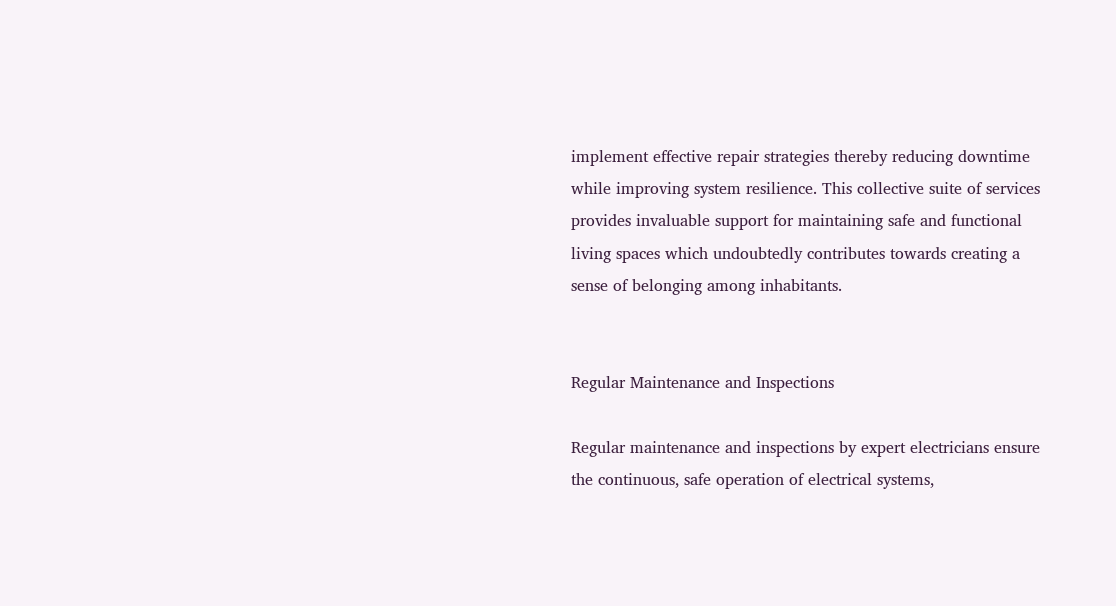implement effective repair strategies thereby reducing downtime while improving system resilience. This collective suite of services provides invaluable support for maintaining safe and functional living spaces which undoubtedly contributes towards creating a sense of belonging among inhabitants.


Regular Maintenance and Inspections

Regular maintenance and inspections by expert electricians ensure the continuous, safe operation of electrical systems,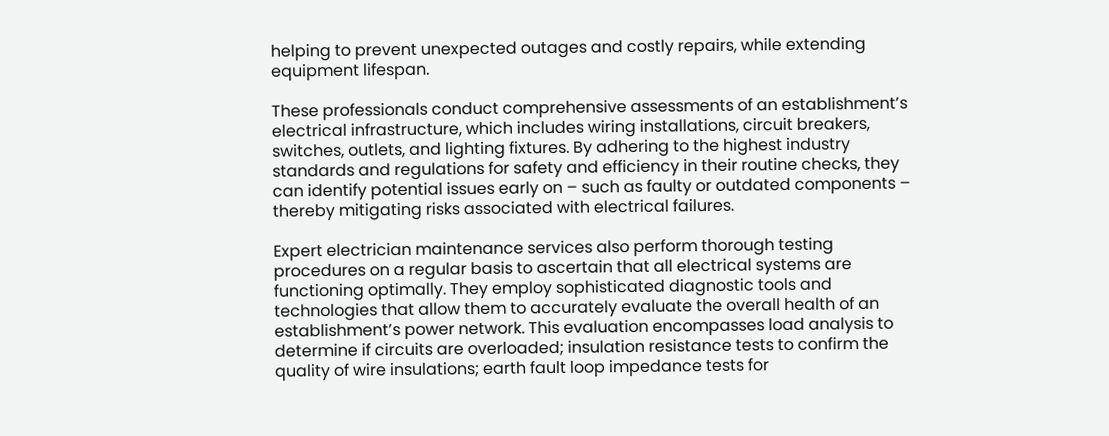helping to prevent unexpected outages and costly repairs, while extending equipment lifespan.

These professionals conduct comprehensive assessments of an establishment’s electrical infrastructure, which includes wiring installations, circuit breakers, switches, outlets, and lighting fixtures. By adhering to the highest industry standards and regulations for safety and efficiency in their routine checks, they can identify potential issues early on – such as faulty or outdated components – thereby mitigating risks associated with electrical failures.

Expert electrician maintenance services also perform thorough testing procedures on a regular basis to ascertain that all electrical systems are functioning optimally. They employ sophisticated diagnostic tools and technologies that allow them to accurately evaluate the overall health of an establishment’s power network. This evaluation encompasses load analysis to determine if circuits are overloaded; insulation resistance tests to confirm the quality of wire insulations; earth fault loop impedance tests for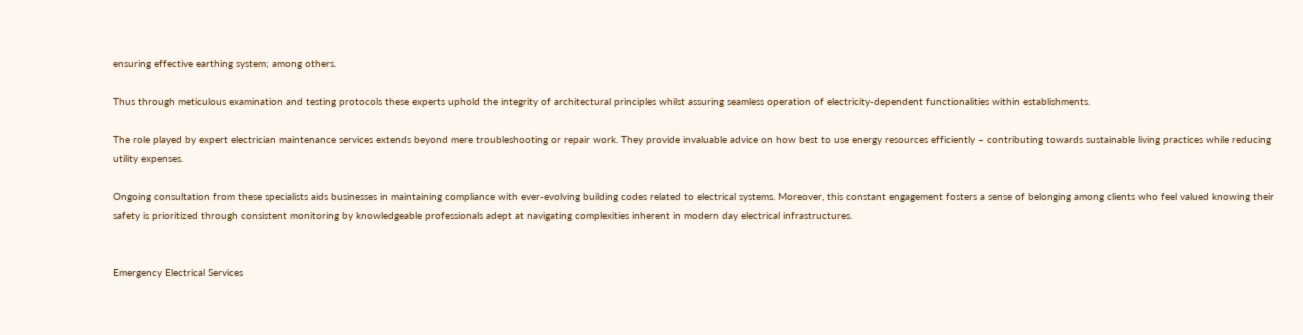ensuring effective earthing system; among others.

Thus through meticulous examination and testing protocols these experts uphold the integrity of architectural principles whilst assuring seamless operation of electricity-dependent functionalities within establishments.

The role played by expert electrician maintenance services extends beyond mere troubleshooting or repair work. They provide invaluable advice on how best to use energy resources efficiently – contributing towards sustainable living practices while reducing utility expenses.

Ongoing consultation from these specialists aids businesses in maintaining compliance with ever-evolving building codes related to electrical systems. Moreover, this constant engagement fosters a sense of belonging among clients who feel valued knowing their safety is prioritized through consistent monitoring by knowledgeable professionals adept at navigating complexities inherent in modern day electrical infrastructures.


Emergency Electrical Services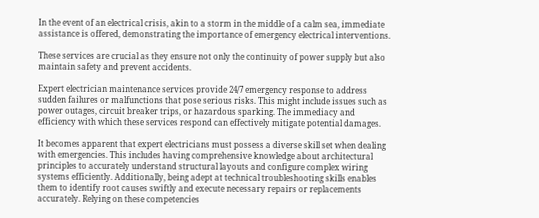In the event of an electrical crisis, akin to a storm in the middle of a calm sea, immediate assistance is offered, demonstrating the importance of emergency electrical interventions.

These services are crucial as they ensure not only the continuity of power supply but also maintain safety and prevent accidents.

Expert electrician maintenance services provide 24/7 emergency response to address sudden failures or malfunctions that pose serious risks. This might include issues such as power outages, circuit breaker trips, or hazardous sparking. The immediacy and efficiency with which these services respond can effectively mitigate potential damages.

It becomes apparent that expert electricians must possess a diverse skill set when dealing with emergencies. This includes having comprehensive knowledge about architectural principles to accurately understand structural layouts and configure complex wiring systems efficiently. Additionally, being adept at technical troubleshooting skills enables them to identify root causes swiftly and execute necessary repairs or replacements accurately. Relying on these competencies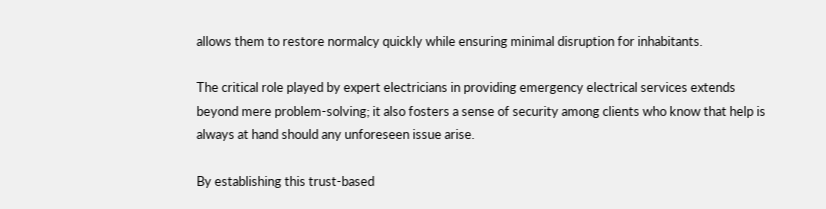allows them to restore normalcy quickly while ensuring minimal disruption for inhabitants.

The critical role played by expert electricians in providing emergency electrical services extends beyond mere problem-solving; it also fosters a sense of security among clients who know that help is always at hand should any unforeseen issue arise.

By establishing this trust-based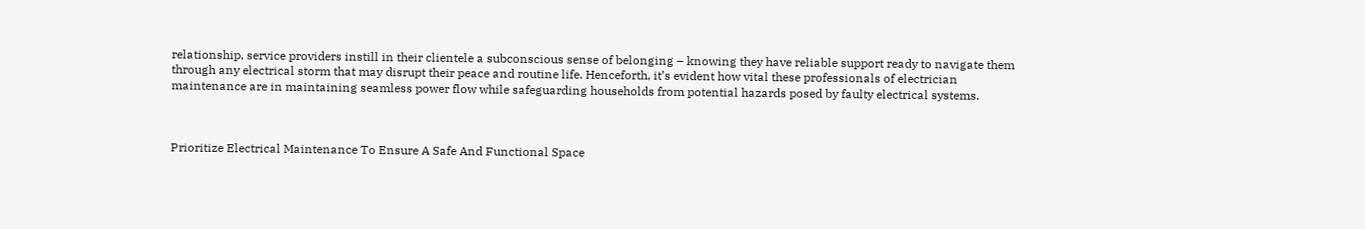relationship, service providers instill in their clientele a subconscious sense of belonging – knowing they have reliable support ready to navigate them through any electrical storm that may disrupt their peace and routine life. Henceforth, it’s evident how vital these professionals of electrician maintenance are in maintaining seamless power flow while safeguarding households from potential hazards posed by faulty electrical systems.



Prioritize Electrical Maintenance To Ensure A Safe And Functional Space